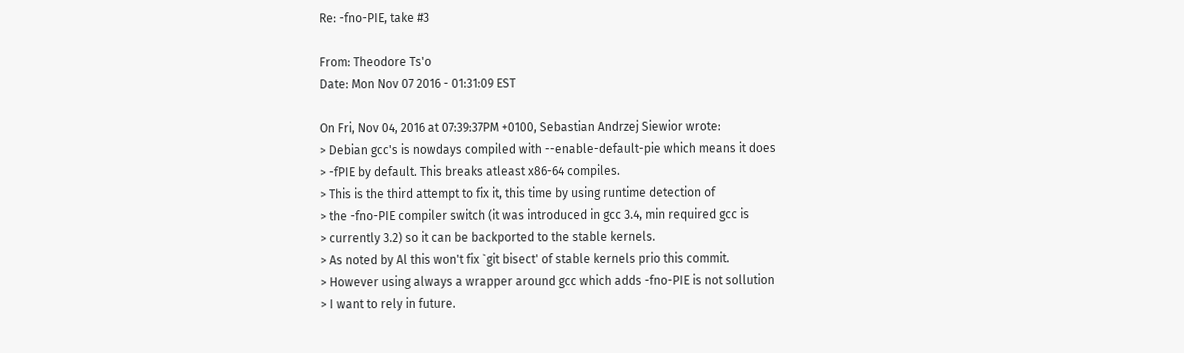Re: -fno-PIE, take #3

From: Theodore Ts'o
Date: Mon Nov 07 2016 - 01:31:09 EST

On Fri, Nov 04, 2016 at 07:39:37PM +0100, Sebastian Andrzej Siewior wrote:
> Debian gcc's is nowdays compiled with --enable-default-pie which means it does
> -fPIE by default. This breaks atleast x86-64 compiles.
> This is the third attempt to fix it, this time by using runtime detection of
> the -fno-PIE compiler switch (it was introduced in gcc 3.4, min required gcc is
> currently 3.2) so it can be backported to the stable kernels.
> As noted by Al this won't fix `git bisect' of stable kernels prio this commit.
> However using always a wrapper around gcc which adds -fno-PIE is not sollution
> I want to rely in future.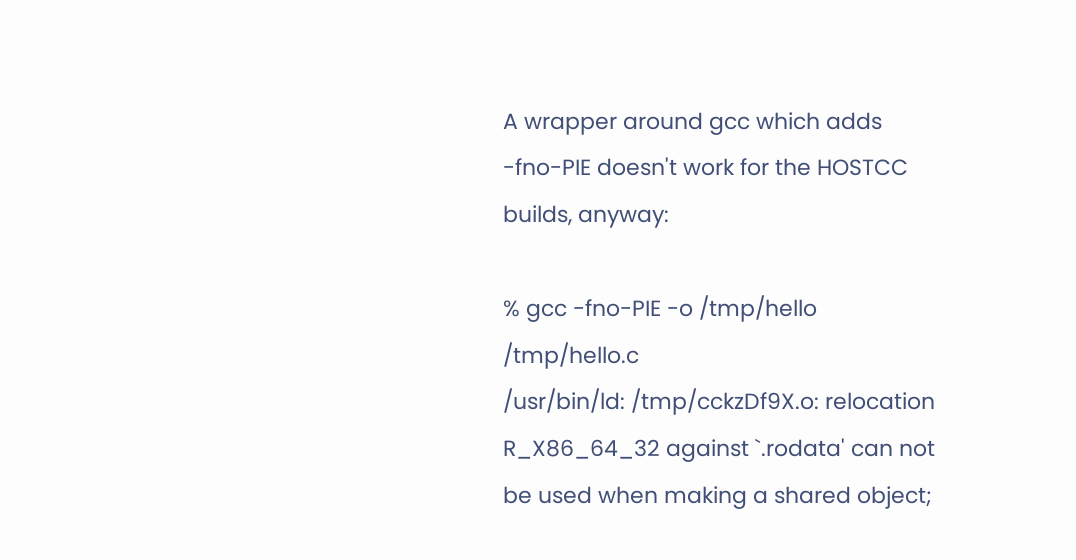A wrapper around gcc which adds -fno-PIE doesn't work for the HOSTCC
builds, anyway:

% gcc -fno-PIE -o /tmp/hello /tmp/hello.c
/usr/bin/ld: /tmp/cckzDf9X.o: relocation R_X86_64_32 against `.rodata' can not be used when making a shared object;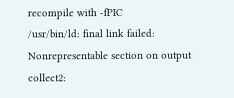recompile with -fPIC
/usr/bin/ld: final link failed: Nonrepresentable section on output
collect2: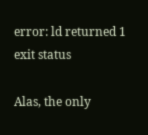error: ld returned 1 exit status

Alas, the only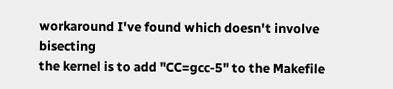workaround I've found which doesn't involve bisecting
the kernel is to add "CC=gcc-5" to the Makefile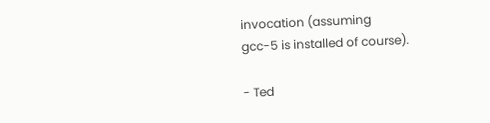invocation (assuming
gcc-5 is installed of course).

- Ted